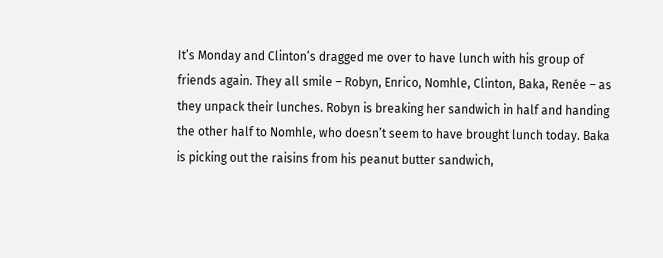It’s Monday and Clinton’s dragged me over to have lunch with his group of friends again. They all smile – Robyn, Enrico, Nomhle, Clinton, Baka, Renée – as they unpack their lunches. Robyn is breaking her sandwich in half and handing the other half to Nomhle, who doesn’t seem to have brought lunch today. Baka is picking out the raisins from his peanut butter sandwich,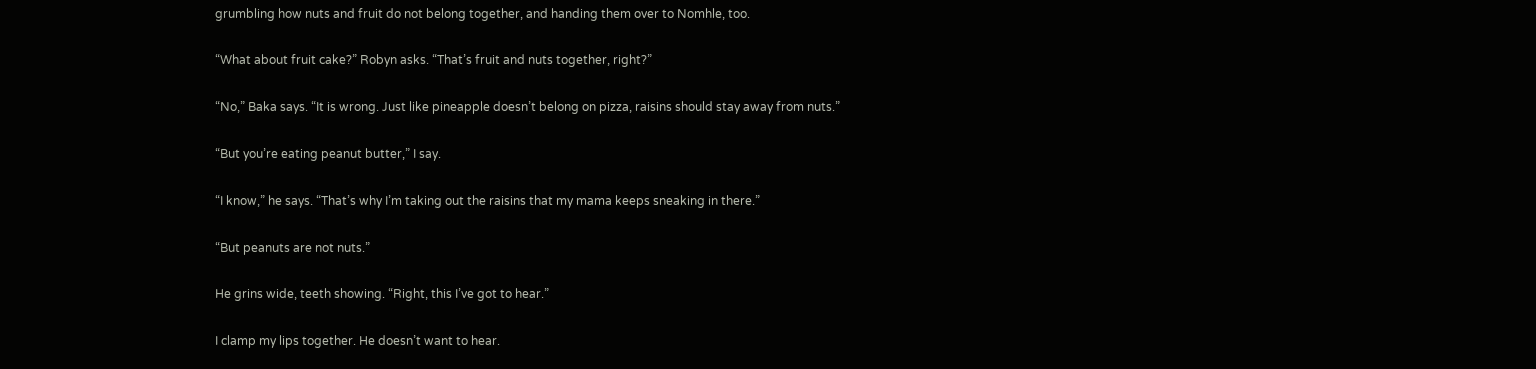grumbling how nuts and fruit do not belong together, and handing them over to Nomhle, too.

“What about fruit cake?” Robyn asks. “That’s fruit and nuts together, right?”

“No,” Baka says. “It is wrong. Just like pineapple doesn’t belong on pizza, raisins should stay away from nuts.”

“But you’re eating peanut butter,” I say.

“I know,” he says. “That’s why I’m taking out the raisins that my mama keeps sneaking in there.”

“But peanuts are not nuts.”

He grins wide, teeth showing. “Right, this I’ve got to hear.”

I clamp my lips together. He doesn’t want to hear.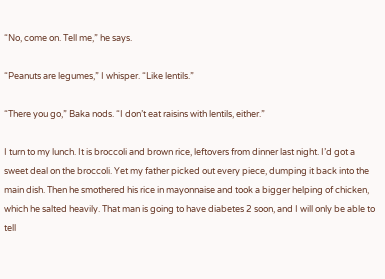“No, come on. Tell me,” he says.

“Peanuts are legumes,” I whisper. “Like lentils.”

“There you go,” Baka nods. “I don’t eat raisins with lentils, either.”

I turn to my lunch. It is broccoli and brown rice, leftovers from dinner last night. I’d got a sweet deal on the broccoli. Yet my father picked out every piece, dumping it back into the main dish. Then he smothered his rice in mayonnaise and took a bigger helping of chicken, which he salted heavily. That man is going to have diabetes 2 soon, and I will only be able to tell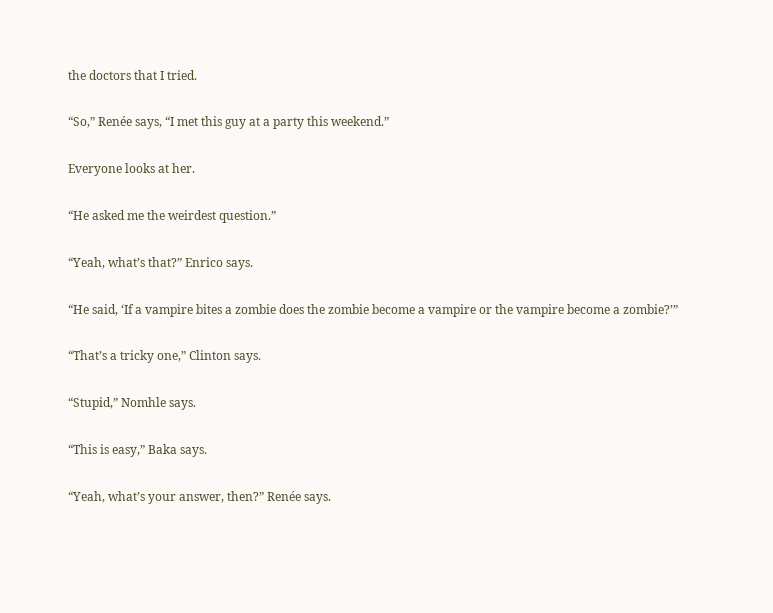the doctors that I tried.

“So,” Renée says, “I met this guy at a party this weekend.”

Everyone looks at her.

“He asked me the weirdest question.”

“Yeah, what’s that?” Enrico says.

“He said, ‘If a vampire bites a zombie does the zombie become a vampire or the vampire become a zombie?’”

“That’s a tricky one,” Clinton says.

“Stupid,” Nomhle says.

“This is easy,” Baka says.

“Yeah, what’s your answer, then?” Renée says.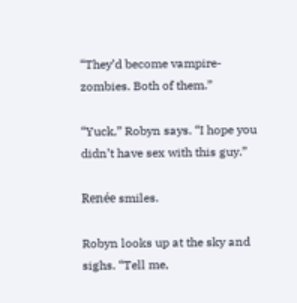“They’d become vampire-zombies. Both of them.”

“Yuck,” Robyn says. “I hope you didn’t have sex with this guy.”

Renée smiles.

Robyn looks up at the sky and sighs. “Tell me,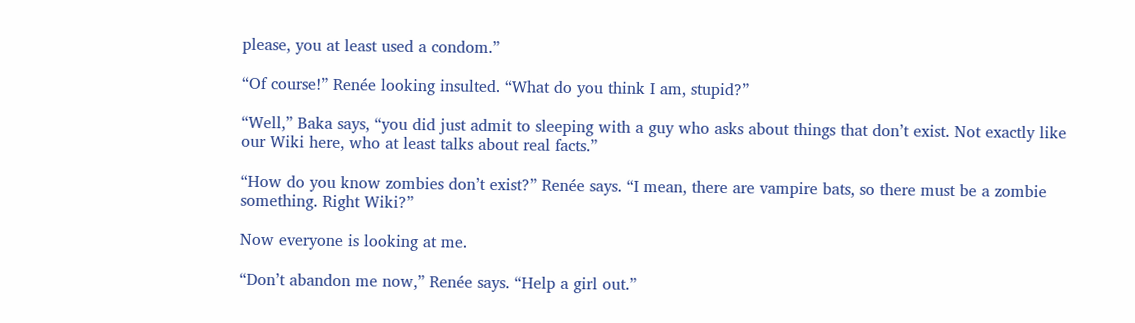please, you at least used a condom.”

“Of course!” Renée looking insulted. “What do you think I am, stupid?”

“Well,” Baka says, “you did just admit to sleeping with a guy who asks about things that don’t exist. Not exactly like our Wiki here, who at least talks about real facts.”

“How do you know zombies don’t exist?” Renée says. “I mean, there are vampire bats, so there must be a zombie something. Right Wiki?”

Now everyone is looking at me.

“Don’t abandon me now,” Renée says. “Help a girl out.”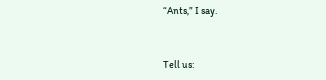“Ants,” I say.


Tell us: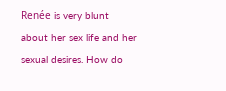Renée is very blunt about her sex life and her sexual desires. How do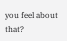you feel about that?